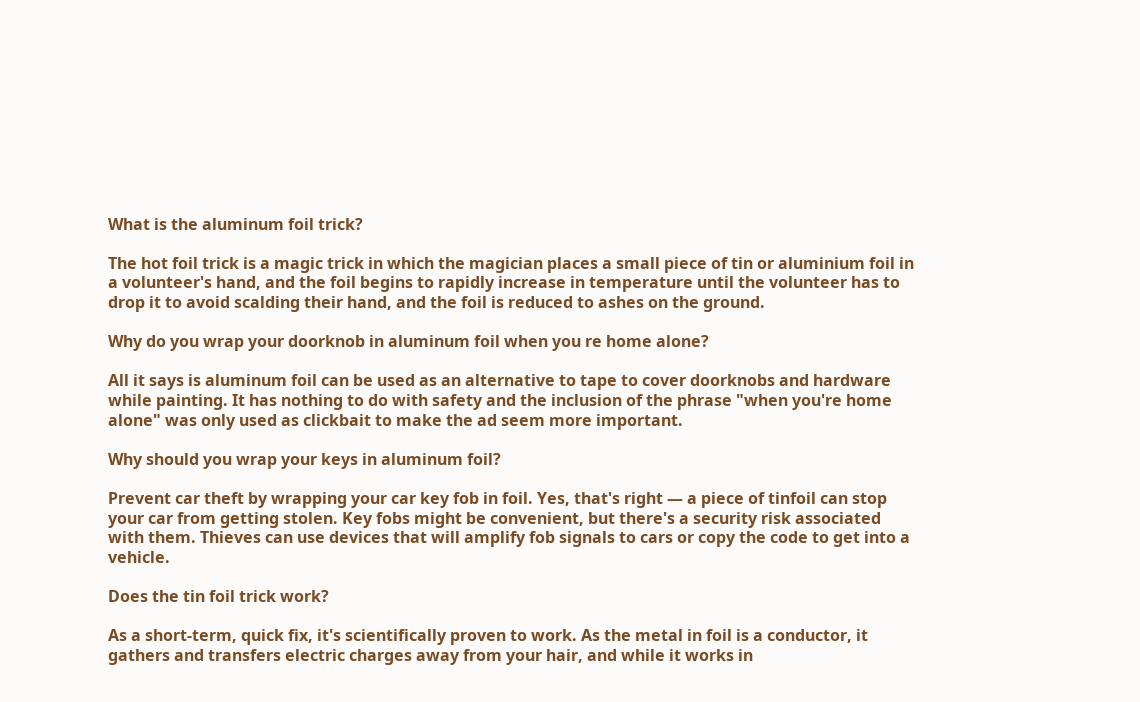What is the aluminum foil trick?

The hot foil trick is a magic trick in which the magician places a small piece of tin or aluminium foil in a volunteer's hand, and the foil begins to rapidly increase in temperature until the volunteer has to drop it to avoid scalding their hand, and the foil is reduced to ashes on the ground.

Why do you wrap your doorknob in aluminum foil when you re home alone?

All it says is aluminum foil can be used as an alternative to tape to cover doorknobs and hardware while painting. It has nothing to do with safety and the inclusion of the phrase "when you're home alone" was only used as clickbait to make the ad seem more important.

Why should you wrap your keys in aluminum foil?

Prevent car theft by wrapping your car key fob in foil. Yes, that's right — a piece of tinfoil can stop your car from getting stolen. Key fobs might be convenient, but there's a security risk associated with them. Thieves can use devices that will amplify fob signals to cars or copy the code to get into a vehicle.

Does the tin foil trick work?

As a short-term, quick fix, it's scientifically proven to work. As the metal in foil is a conductor, it gathers and transfers electric charges away from your hair, and while it works in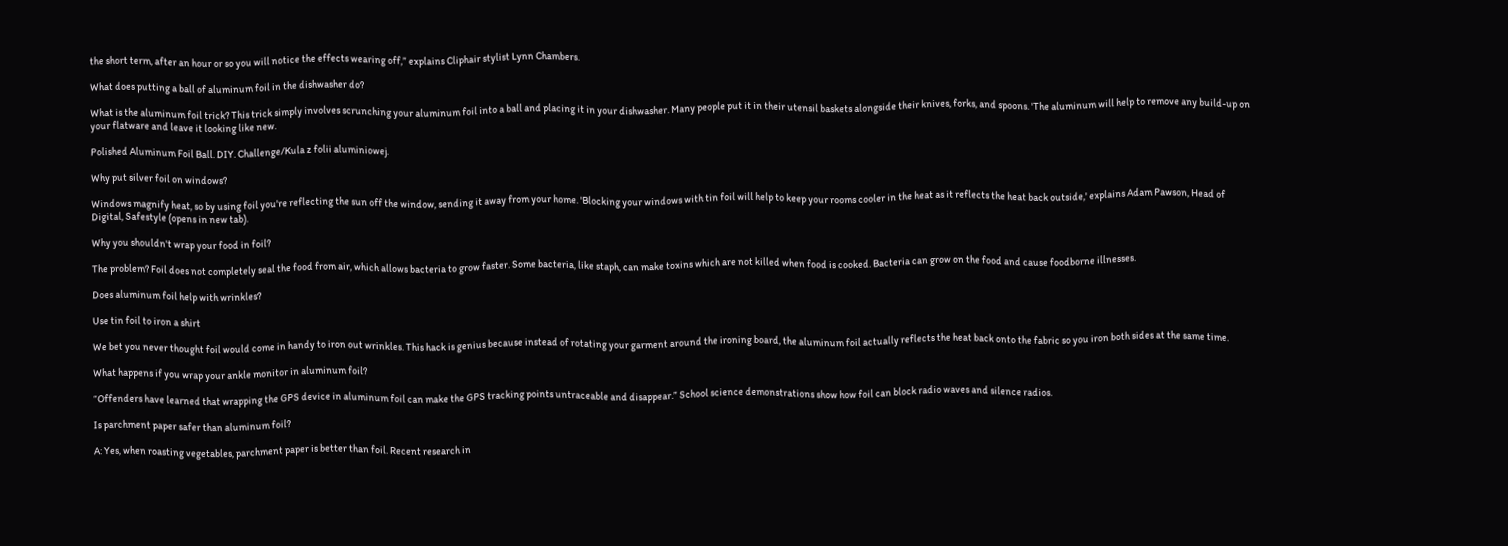the short term, after an hour or so you will notice the effects wearing off,” explains Cliphair stylist Lynn Chambers.

What does putting a ball of aluminum foil in the dishwasher do?

What is the aluminum foil trick? This trick simply involves scrunching your aluminum foil into a ball and placing it in your dishwasher. Many people put it in their utensil baskets alongside their knives, forks, and spoons. 'The aluminum will help to remove any build-up on your flatware and leave it looking like new.

Polished Aluminum Foil Ball. DIY. Challenge/Kula z folii aluminiowej.

Why put silver foil on windows?

Windows magnify heat, so by using foil you're reflecting the sun off the window, sending it away from your home. 'Blocking your windows with tin foil will help to keep your rooms cooler in the heat as it reflects the heat back outside,' explains Adam Pawson, Head of Digital, Safestyle (opens in new tab).

Why you shouldn't wrap your food in foil?

The problem? Foil does not completely seal the food from air, which allows bacteria to grow faster. Some bacteria, like staph, can make toxins which are not killed when food is cooked. Bacteria can grow on the food and cause foodborne illnesses.

Does aluminum foil help with wrinkles?

Use tin foil to iron a shirt

We bet you never thought foil would come in handy to iron out wrinkles. This hack is genius because instead of rotating your garment around the ironing board, the aluminum foil actually reflects the heat back onto the fabric so you iron both sides at the same time.

What happens if you wrap your ankle monitor in aluminum foil?

“Offenders have learned that wrapping the GPS device in aluminum foil can make the GPS tracking points untraceable and disappear.” School science demonstrations show how foil can block radio waves and silence radios.

Is parchment paper safer than aluminum foil?

A: Yes, when roasting vegetables, parchment paper is better than foil. Recent research in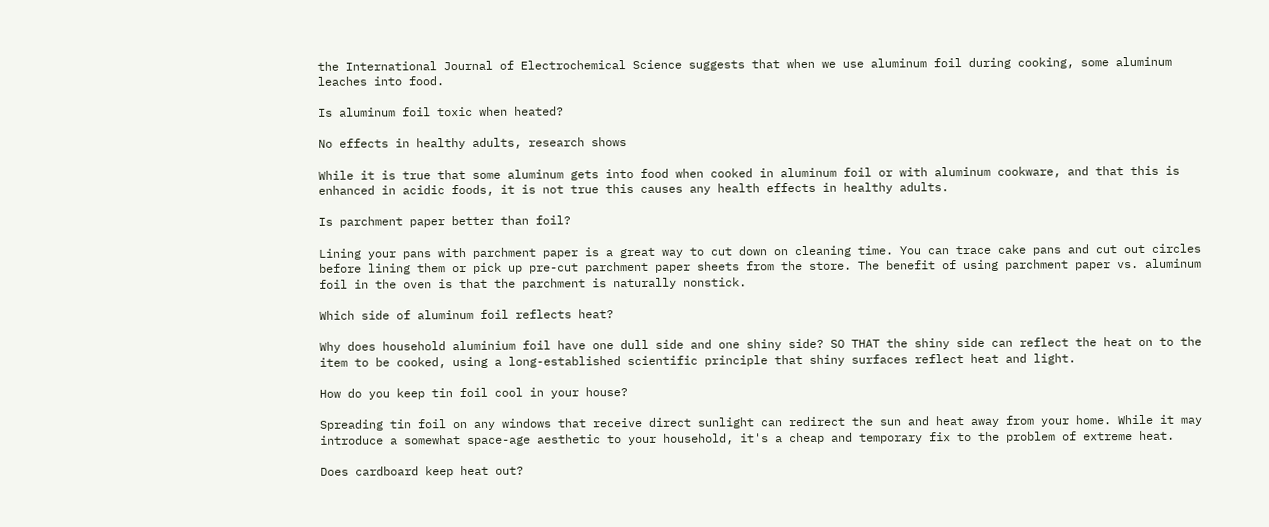the International Journal of Electrochemical Science suggests that when we use aluminum foil during cooking, some aluminum leaches into food.

Is aluminum foil toxic when heated?

No effects in healthy adults, research shows

While it is true that some aluminum gets into food when cooked in aluminum foil or with aluminum cookware, and that this is enhanced in acidic foods, it is not true this causes any health effects in healthy adults.

Is parchment paper better than foil?

Lining your pans with parchment paper is a great way to cut down on cleaning time. You can trace cake pans and cut out circles before lining them or pick up pre-cut parchment paper sheets from the store. The benefit of using parchment paper vs. aluminum foil in the oven is that the parchment is naturally nonstick.

Which side of aluminum foil reflects heat?

Why does household aluminium foil have one dull side and one shiny side? SO THAT the shiny side can reflect the heat on to the item to be cooked, using a long-established scientific principle that shiny surfaces reflect heat and light.

How do you keep tin foil cool in your house?

Spreading tin foil on any windows that receive direct sunlight can redirect the sun and heat away from your home. While it may introduce a somewhat space-age aesthetic to your household, it's a cheap and temporary fix to the problem of extreme heat.

Does cardboard keep heat out?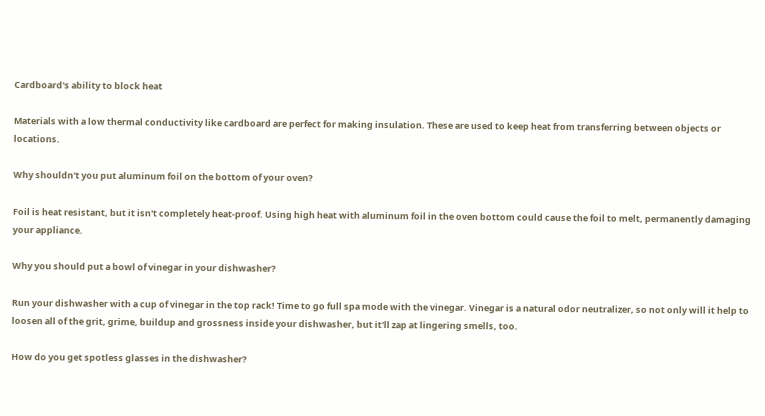Cardboard's ability to block heat

Materials with a low thermal conductivity like cardboard are perfect for making insulation. These are used to keep heat from transferring between objects or locations.

Why shouldn't you put aluminum foil on the bottom of your oven?

Foil is heat resistant, but it isn't completely heat-proof. Using high heat with aluminum foil in the oven bottom could cause the foil to melt, permanently damaging your appliance.

Why you should put a bowl of vinegar in your dishwasher?

Run your dishwasher with a cup of vinegar in the top rack! Time to go full spa mode with the vinegar. Vinegar is a natural odor neutralizer, so not only will it help to loosen all of the grit, grime, buildup and grossness inside your dishwasher, but it'll zap at lingering smells, too.

How do you get spotless glasses in the dishwasher?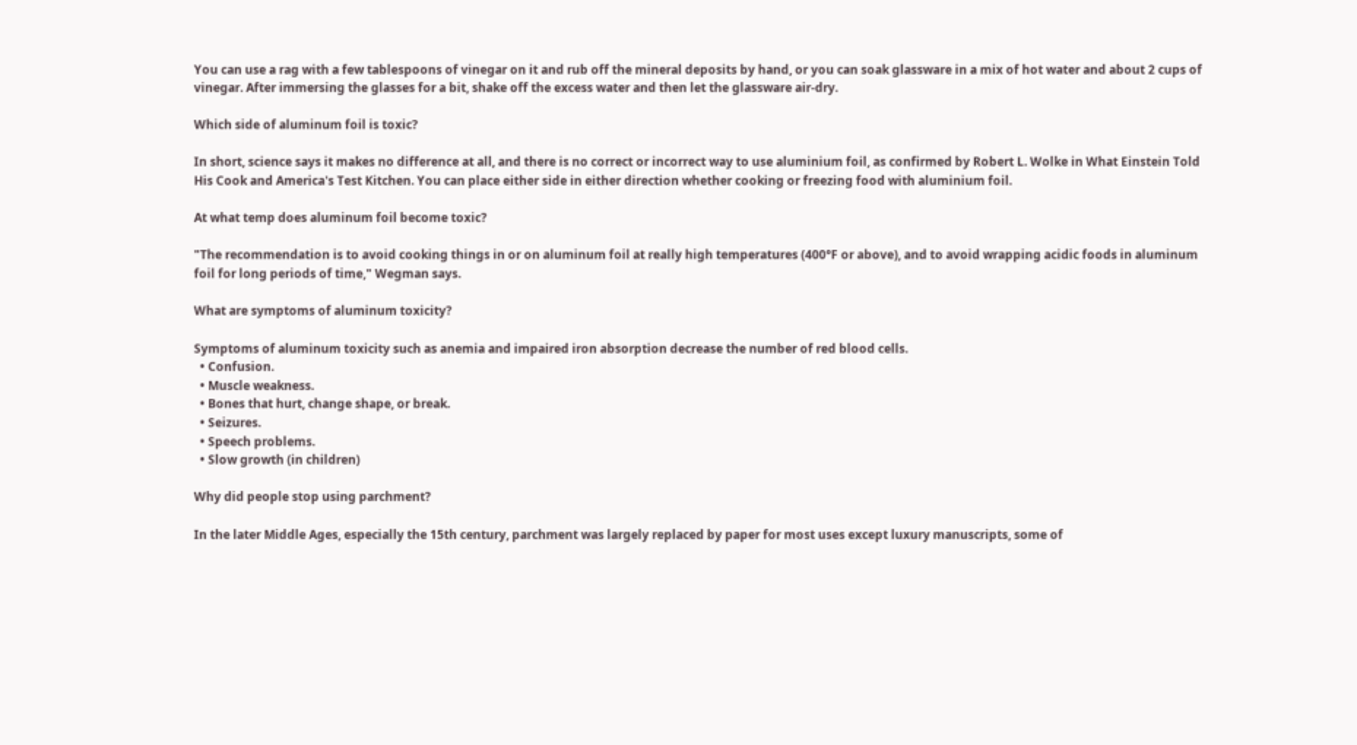You can use a rag with a few tablespoons of vinegar on it and rub off the mineral deposits by hand, or you can soak glassware in a mix of hot water and about 2 cups of vinegar. After immersing the glasses for a bit, shake off the excess water and then let the glassware air-dry.

Which side of aluminum foil is toxic?

In short, science says it makes no difference at all, and there is no correct or incorrect way to use aluminium foil, as confirmed by Robert L. Wolke in What Einstein Told His Cook and America's Test Kitchen. You can place either side in either direction whether cooking or freezing food with aluminium foil.

At what temp does aluminum foil become toxic?

"The recommendation is to avoid cooking things in or on aluminum foil at really high temperatures (400°F or above), and to avoid wrapping acidic foods in aluminum foil for long periods of time," Wegman says.

What are symptoms of aluminum toxicity?

Symptoms of aluminum toxicity such as anemia and impaired iron absorption decrease the number of red blood cells.
  • Confusion.
  • Muscle weakness.
  • Bones that hurt, change shape, or break.
  • Seizures.
  • Speech problems.
  • Slow growth (in children)

Why did people stop using parchment?

In the later Middle Ages, especially the 15th century, parchment was largely replaced by paper for most uses except luxury manuscripts, some of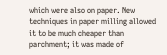which were also on paper. New techniques in paper milling allowed it to be much cheaper than parchment; it was made of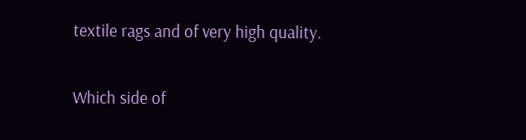textile rags and of very high quality.

Which side of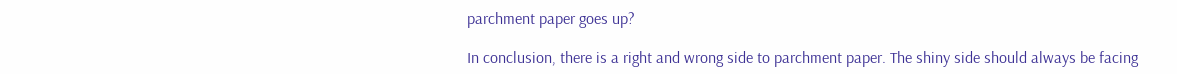parchment paper goes up?

In conclusion, there is a right and wrong side to parchment paper. The shiny side should always be facing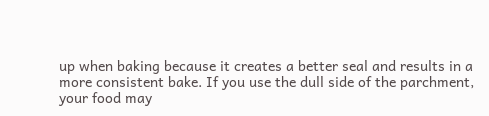up when baking because it creates a better seal and results in a more consistent bake. If you use the dull side of the parchment, your food may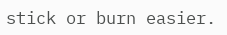stick or burn easier.